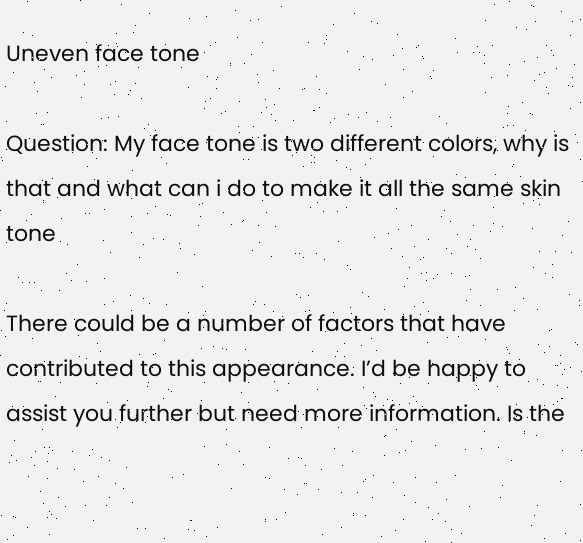Uneven face tone

Question: My face tone is two different colors, why is that and what can i do to make it all the same skin tone

There could be a number of factors that have contributed to this appearance. I’d be happy to assist you further but need more information. Is the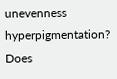unevenness hyperpigmentation? Does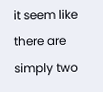it seem like there are simply two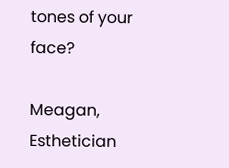tones of your face?

Meagan, Esthetician